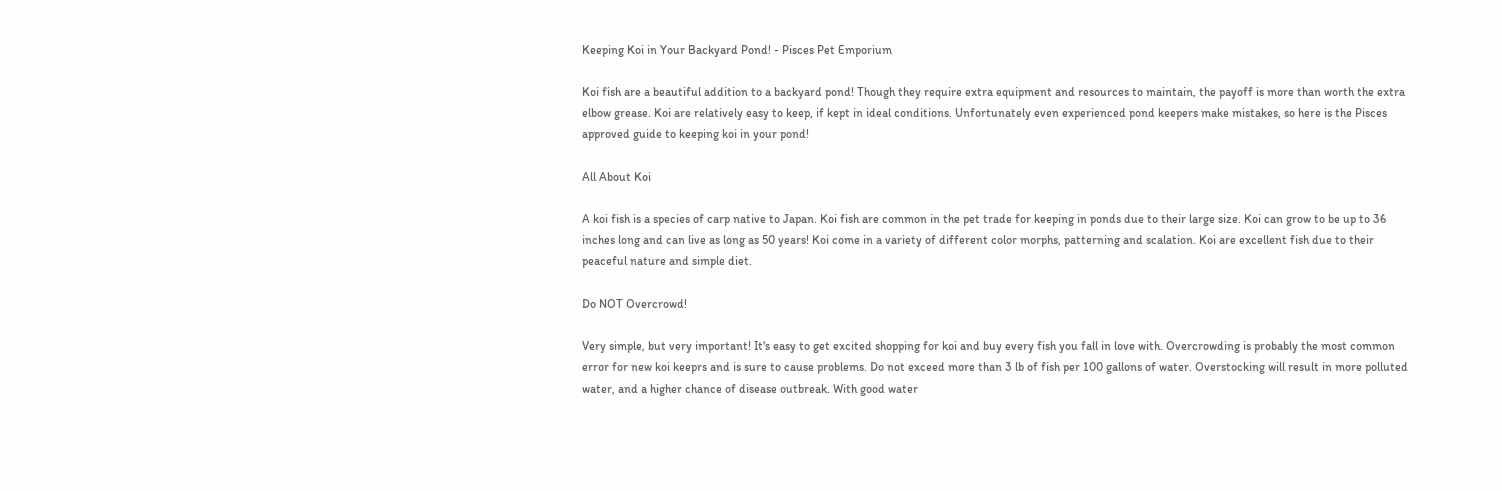Keeping Koi in Your Backyard Pond! - Pisces Pet Emporium

Koi fish are a beautiful addition to a backyard pond! Though they require extra equipment and resources to maintain, the payoff is more than worth the extra elbow grease. Koi are relatively easy to keep, if kept in ideal conditions. Unfortunately even experienced pond keepers make mistakes, so here is the Pisces approved guide to keeping koi in your pond!

All About Koi

A koi fish is a species of carp native to Japan. Koi fish are common in the pet trade for keeping in ponds due to their large size. Koi can grow to be up to 36 inches long and can live as long as 50 years! Koi come in a variety of different color morphs, patterning and scalation. Koi are excellent fish due to their peaceful nature and simple diet.

Do NOT Overcrowd!

Very simple, but very important! It's easy to get excited shopping for koi and buy every fish you fall in love with. Overcrowding is probably the most common error for new koi keeprs and is sure to cause problems. Do not exceed more than 3 lb of fish per 100 gallons of water. Overstocking will result in more polluted water, and a higher chance of disease outbreak. With good water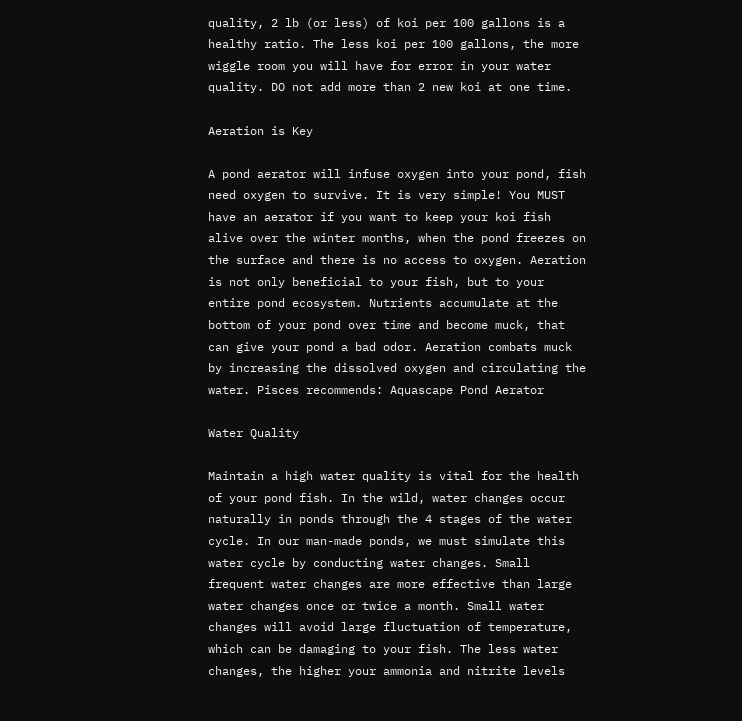quality, 2 lb (or less) of koi per 100 gallons is a healthy ratio. The less koi per 100 gallons, the more wiggle room you will have for error in your water quality. DO not add more than 2 new koi at one time.

Aeration is Key

A pond aerator will infuse oxygen into your pond, fish need oxygen to survive. It is very simple! You MUST have an aerator if you want to keep your koi fish alive over the winter months, when the pond freezes on the surface and there is no access to oxygen. Aeration is not only beneficial to your fish, but to your entire pond ecosystem. Nutrients accumulate at the bottom of your pond over time and become muck, that can give your pond a bad odor. Aeration combats muck by increasing the dissolved oxygen and circulating the water. Pisces recommends: Aquascape Pond Aerator

Water Quality

Maintain a high water quality is vital for the health of your pond fish. In the wild, water changes occur naturally in ponds through the 4 stages of the water cycle. In our man-made ponds, we must simulate this water cycle by conducting water changes. Small frequent water changes are more effective than large water changes once or twice a month. Small water changes will avoid large fluctuation of temperature, which can be damaging to your fish. The less water changes, the higher your ammonia and nitrite levels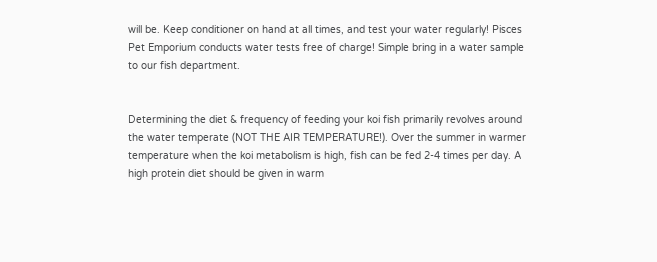will be. Keep conditioner on hand at all times, and test your water regularly! Pisces Pet Emporium conducts water tests free of charge! Simple bring in a water sample to our fish department.


Determining the diet & frequency of feeding your koi fish primarily revolves around the water temperate (NOT THE AIR TEMPERATURE!). Over the summer in warmer temperature when the koi metabolism is high, fish can be fed 2-4 times per day. A high protein diet should be given in warm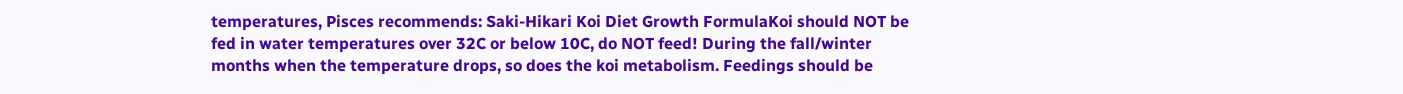temperatures, Pisces recommends: Saki-Hikari Koi Diet Growth FormulaKoi should NOT be fed in water temperatures over 32C or below 10C, do NOT feed! During the fall/winter months when the temperature drops, so does the koi metabolism. Feedings should be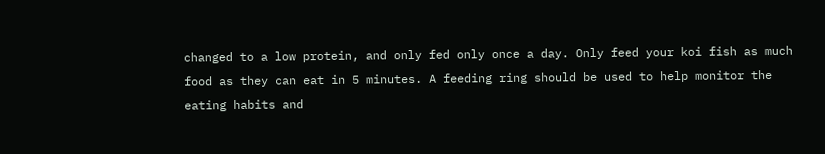changed to a low protein, and only fed only once a day. Only feed your koi fish as much food as they can eat in 5 minutes. A feeding ring should be used to help monitor the eating habits and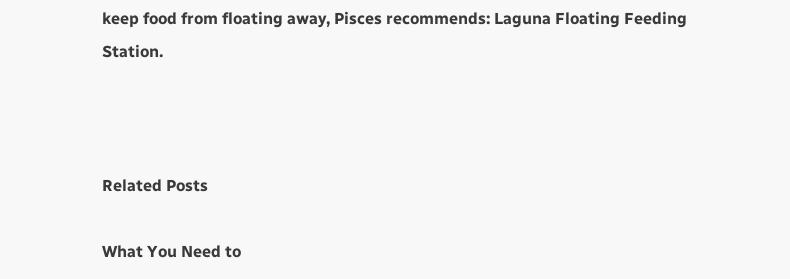keep food from floating away, Pisces recommends: Laguna Floating Feeding Station.



Related Posts

What You Need to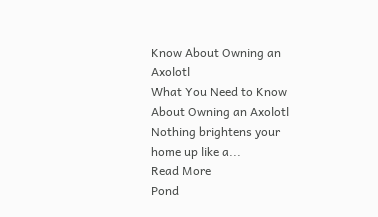Know About Owning an Axolotl
What You Need to Know About Owning an Axolotl
Nothing brightens your home up like a...
Read More
Pond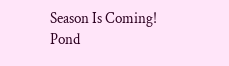Season Is Coming!
Pond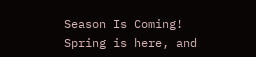Season Is Coming!
Spring is here, and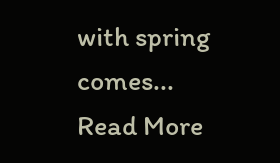with spring comes...
Read More